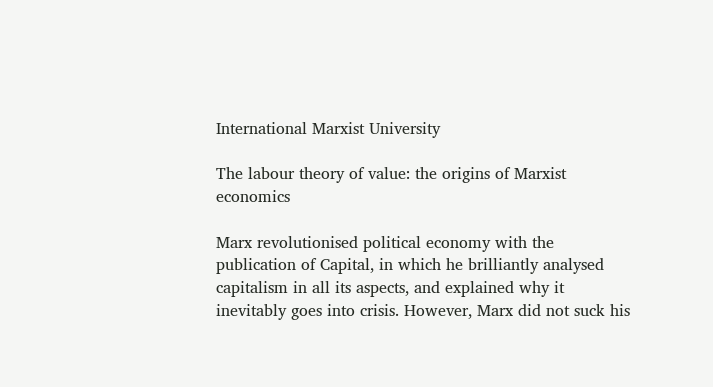International Marxist University

The labour theory of value: the origins of Marxist economics

Marx revolutionised political economy with the publication of Capital, in which he brilliantly analysed capitalism in all its aspects, and explained why it inevitably goes into crisis. However, Marx did not suck his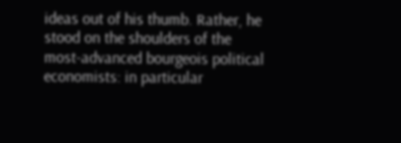ideas out of his thumb. Rather, he stood on the shoulders of the most-advanced bourgeois political economists: in particular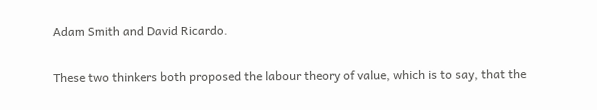Adam Smith and David Ricardo.

These two thinkers both proposed the labour theory of value, which is to say, that the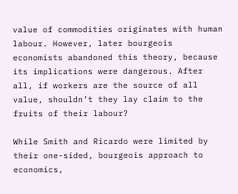value of commodities originates with human labour. However, later bourgeois economists abandoned this theory, because its implications were dangerous. After all, if workers are the source of all value, shouldn’t they lay claim to the fruits of their labour?

While Smith and Ricardo were limited by their one-sided, bourgeois approach to economics,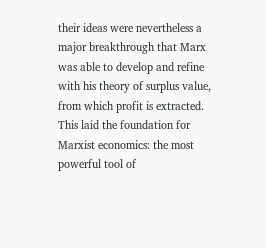their ideas were nevertheless a major breakthrough that Marx was able to develop and refine with his theory of surplus value, from which profit is extracted. This laid the foundation for Marxist economics: the most powerful tool of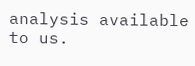analysis available to us.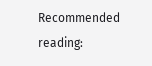Recommended reading: